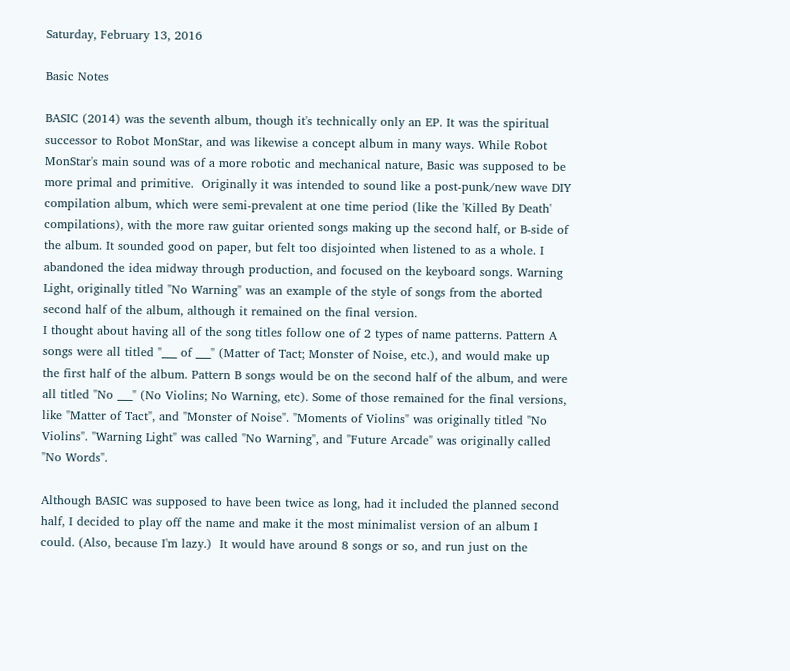Saturday, February 13, 2016

Basic Notes

BASIC (2014) was the seventh album, though it's technically only an EP. It was the spiritual successor to Robot MonStar, and was likewise a concept album in many ways. While Robot MonStar's main sound was of a more robotic and mechanical nature, Basic was supposed to be more primal and primitive.  Originally it was intended to sound like a post-punk/new wave DIY compilation album, which were semi-prevalent at one time period (like the 'Killed By Death' compilations), with the more raw guitar oriented songs making up the second half, or B-side of the album. It sounded good on paper, but felt too disjointed when listened to as a whole. I abandoned the idea midway through production, and focused on the keyboard songs. Warning Light, originally titled "No Warning" was an example of the style of songs from the aborted second half of the album, although it remained on the final version.
I thought about having all of the song titles follow one of 2 types of name patterns. Pattern A songs were all titled "___ of ___" (Matter of Tact; Monster of Noise, etc.), and would make up the first half of the album. Pattern B songs would be on the second half of the album, and were all titled "No ___" (No Violins; No Warning, etc). Some of those remained for the final versions, like "Matter of Tact", and "Monster of Noise". "Moments of Violins" was originally titled "No Violins". "Warning Light" was called "No Warning", and "Future Arcade" was originally called "No Words".

Although BASIC was supposed to have been twice as long, had it included the planned second half, I decided to play off the name and make it the most minimalist version of an album I could. (Also, because I'm lazy.)  It would have around 8 songs or so, and run just on the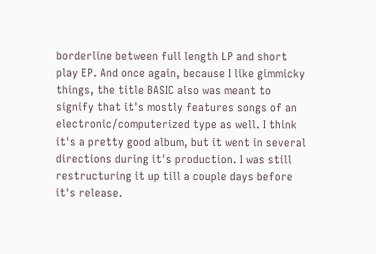borderline between full length LP and short play EP. And once again, because I like gimmicky things, the title BASIC also was meant to signify that it's mostly features songs of an electronic/computerized type as well. I think it's a pretty good album, but it went in several directions during it's production. I was still restructuring it up till a couple days before it's release.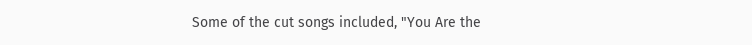Some of the cut songs included, "You Are the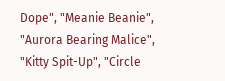Dope", "Meanie Beanie", "Aurora Bearing Malice", "Kitty Spit-Up", "Circle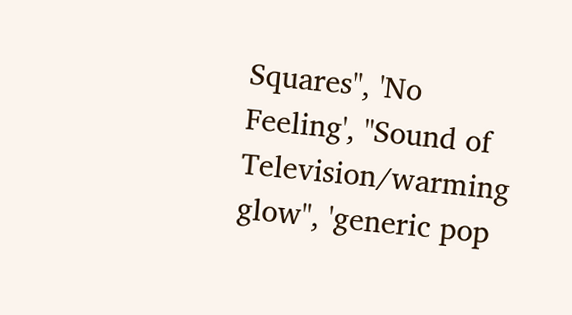Squares", 'No Feeling', "Sound of Television/warming glow", 'generic pop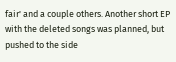fair' and a couple others. Another short EP with the deleted songs was planned, but pushed to the side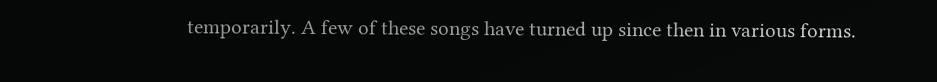temporarily. A few of these songs have turned up since then in various forms.